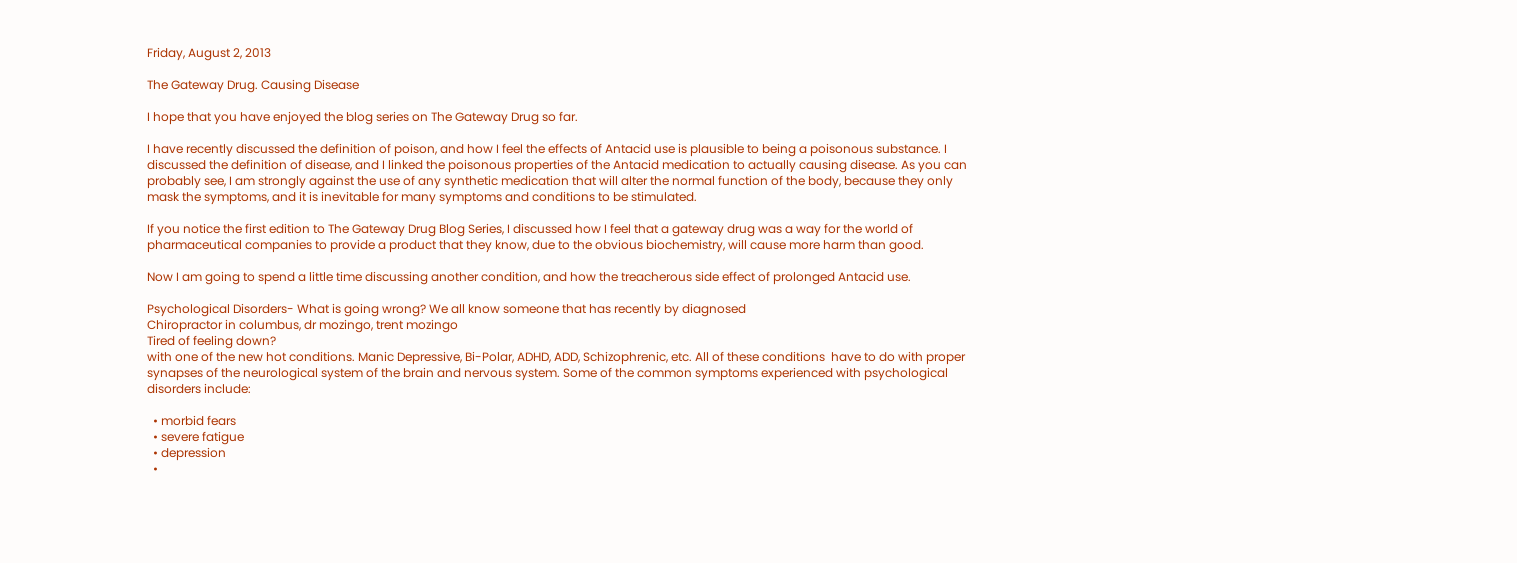Friday, August 2, 2013

The Gateway Drug. Causing Disease

I hope that you have enjoyed the blog series on The Gateway Drug so far.

I have recently discussed the definition of poison, and how I feel the effects of Antacid use is plausible to being a poisonous substance. I discussed the definition of disease, and I linked the poisonous properties of the Antacid medication to actually causing disease. As you can probably see, I am strongly against the use of any synthetic medication that will alter the normal function of the body, because they only mask the symptoms, and it is inevitable for many symptoms and conditions to be stimulated.

If you notice the first edition to The Gateway Drug Blog Series, I discussed how I feel that a gateway drug was a way for the world of pharmaceutical companies to provide a product that they know, due to the obvious biochemistry, will cause more harm than good.

Now I am going to spend a little time discussing another condition, and how the treacherous side effect of prolonged Antacid use.

Psychological Disorders- What is going wrong? We all know someone that has recently by diagnosed
Chiropractor in columbus, dr mozingo, trent mozingo
Tired of feeling down?
with one of the new hot conditions. Manic Depressive, Bi-Polar, ADHD, ADD, Schizophrenic, etc. All of these conditions  have to do with proper synapses of the neurological system of the brain and nervous system. Some of the common symptoms experienced with psychological disorders include:

  • morbid fears
  • severe fatigue
  • depression
  •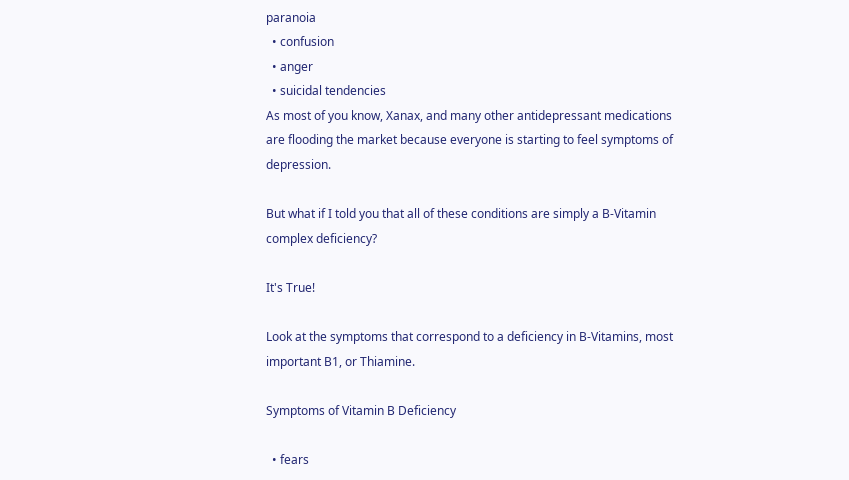paranoia
  • confusion
  • anger
  • suicidal tendencies
As most of you know, Xanax, and many other antidepressant medications are flooding the market because everyone is starting to feel symptoms of depression.

But what if I told you that all of these conditions are simply a B-Vitamin complex deficiency?

It's True!

Look at the symptoms that correspond to a deficiency in B-Vitamins, most important B1, or Thiamine.

Symptoms of Vitamin B Deficiency

  • fears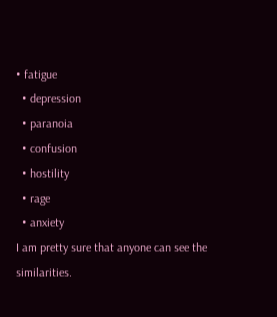• fatigue
  • depression
  • paranoia
  • confusion
  • hostility
  • rage
  • anxiety
I am pretty sure that anyone can see the similarities.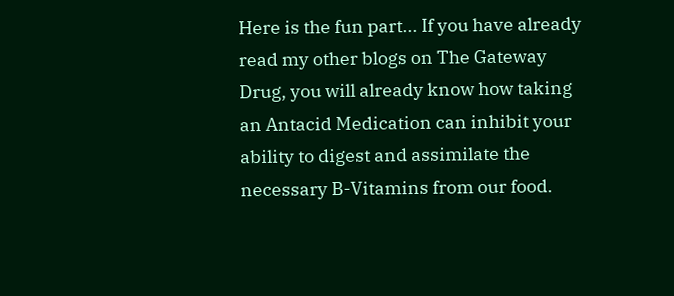Here is the fun part... If you have already read my other blogs on The Gateway Drug, you will already know how taking an Antacid Medication can inhibit your ability to digest and assimilate the necessary B-Vitamins from our food.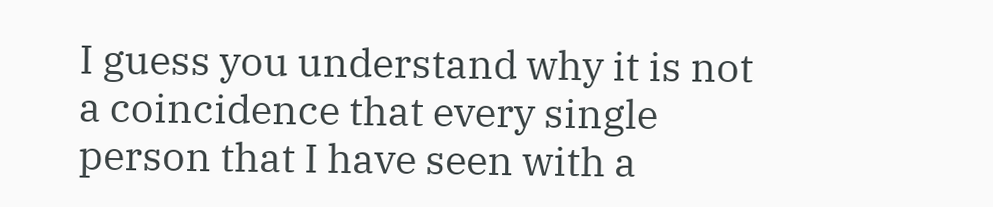I guess you understand why it is not a coincidence that every single person that I have seen with a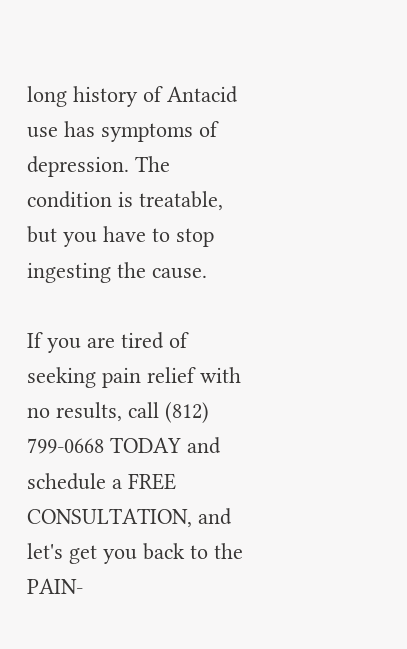long history of Antacid use has symptoms of depression. The condition is treatable, but you have to stop ingesting the cause.

If you are tired of seeking pain relief with no results, call (812) 799-0668 TODAY and schedule a FREE CONSULTATION, and let's get you back to the PAIN-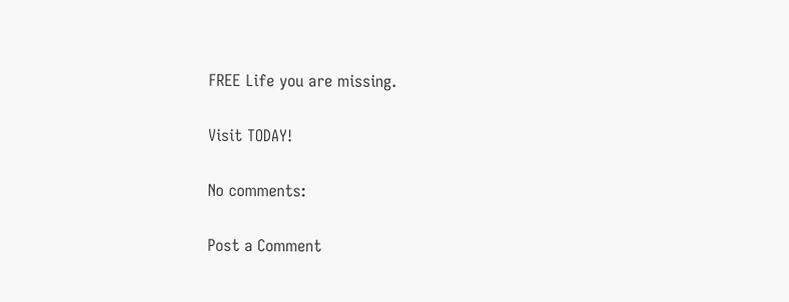FREE Life you are missing.

Visit TODAY!

No comments:

Post a Comment